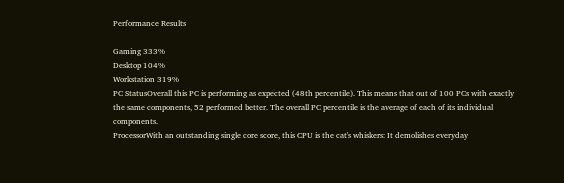Performance Results

Gaming 333%
Desktop 104%
Workstation 319%
PC StatusOverall this PC is performing as expected (48th percentile). This means that out of 100 PCs with exactly the same components, 52 performed better. The overall PC percentile is the average of each of its individual components.
ProcessorWith an outstanding single core score, this CPU is the cat's whiskers: It demolishes everyday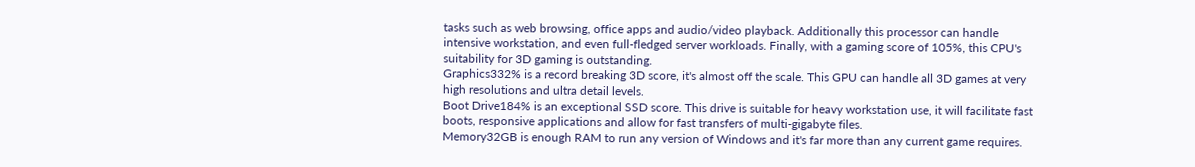tasks such as web browsing, office apps and audio/video playback. Additionally this processor can handle intensive workstation, and even full-fledged server workloads. Finally, with a gaming score of 105%, this CPU's suitability for 3D gaming is outstanding.
Graphics332% is a record breaking 3D score, it's almost off the scale. This GPU can handle all 3D games at very high resolutions and ultra detail levels.
Boot Drive184% is an exceptional SSD score. This drive is suitable for heavy workstation use, it will facilitate fast boots, responsive applications and allow for fast transfers of multi-gigabyte files.
Memory32GB is enough RAM to run any version of Windows and it's far more than any current game requires.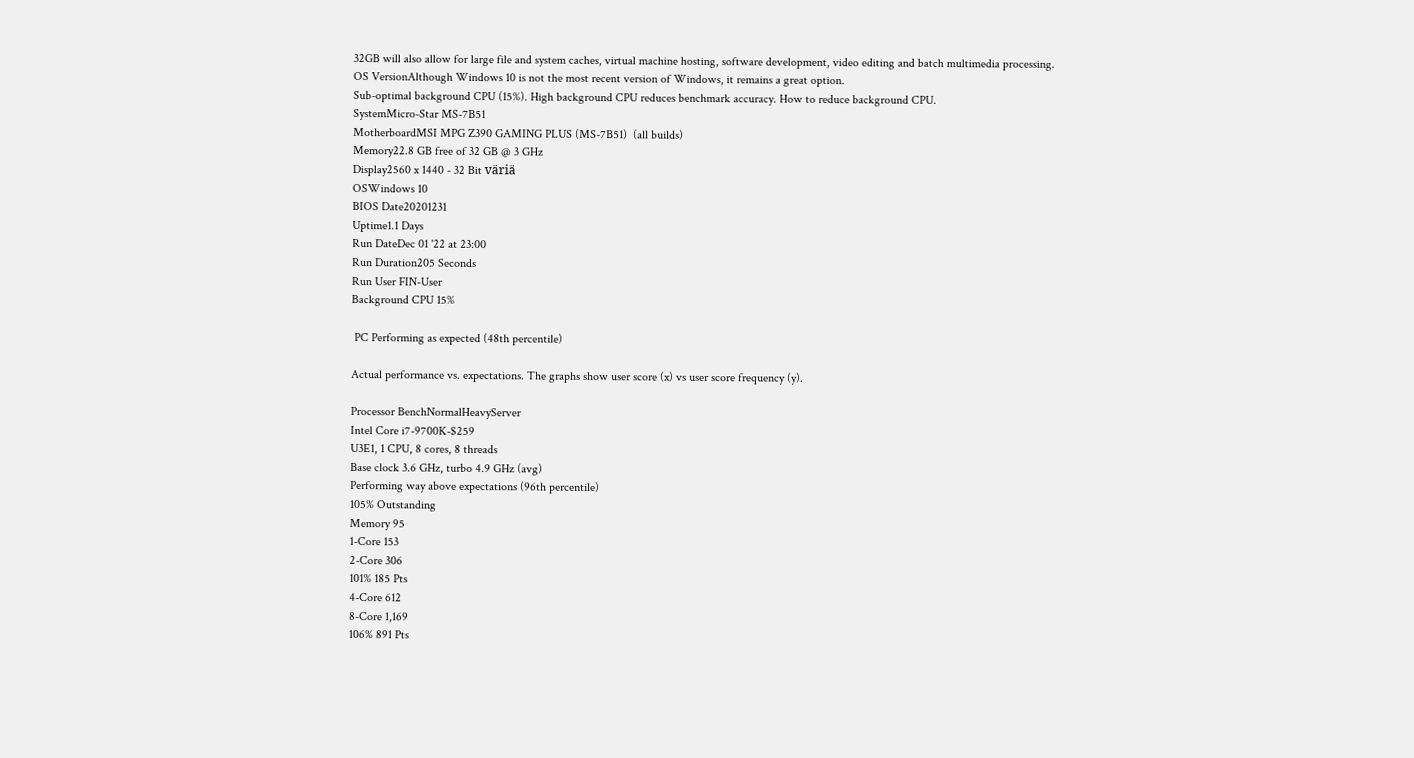32GB will also allow for large file and system caches, virtual machine hosting, software development, video editing and batch multimedia processing.
OS VersionAlthough Windows 10 is not the most recent version of Windows, it remains a great option.
Sub-optimal background CPU (15%). High background CPU reduces benchmark accuracy. How to reduce background CPU.
SystemMicro-Star MS-7B51
MotherboardMSI MPG Z390 GAMING PLUS (MS-7B51)  (all builds)
Memory22.8 GB free of 32 GB @ 3 GHz
Display2560 x 1440 - 32 Bit väriä
OSWindows 10
BIOS Date20201231
Uptime1.1 Days
Run DateDec 01 '22 at 23:00
Run Duration205 Seconds
Run User FIN-User
Background CPU 15%

 PC Performing as expected (48th percentile)

Actual performance vs. expectations. The graphs show user score (x) vs user score frequency (y).

Processor BenchNormalHeavyServer
Intel Core i7-9700K-$259
U3E1, 1 CPU, 8 cores, 8 threads
Base clock 3.6 GHz, turbo 4.9 GHz (avg)
Performing way above expectations (96th percentile)
105% Outstanding
Memory 95
1-Core 153
2-Core 306
101% 185 Pts
4-Core 612
8-Core 1,169
106% 891 Pts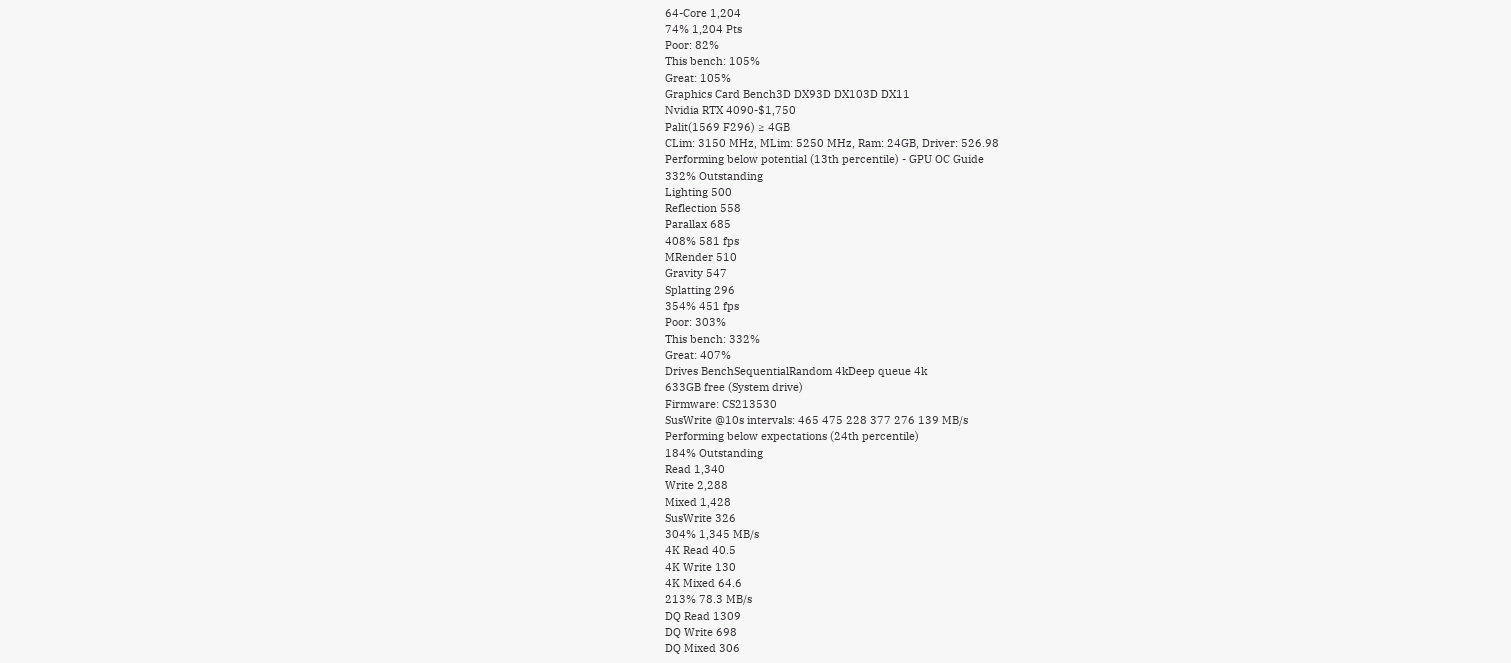64-Core 1,204
74% 1,204 Pts
Poor: 82%
This bench: 105%
Great: 105%
Graphics Card Bench3D DX93D DX103D DX11
Nvidia RTX 4090-$1,750
Palit(1569 F296) ≥ 4GB
CLim: 3150 MHz, MLim: 5250 MHz, Ram: 24GB, Driver: 526.98
Performing below potential (13th percentile) - GPU OC Guide
332% Outstanding
Lighting 500
Reflection 558
Parallax 685
408% 581 fps
MRender 510
Gravity 547
Splatting 296
354% 451 fps
Poor: 303%
This bench: 332%
Great: 407%
Drives BenchSequentialRandom 4kDeep queue 4k
633GB free (System drive)
Firmware: CS213530
SusWrite @10s intervals: 465 475 228 377 276 139 MB/s
Performing below expectations (24th percentile)
184% Outstanding
Read 1,340
Write 2,288
Mixed 1,428
SusWrite 326
304% 1,345 MB/s
4K Read 40.5
4K Write 130
4K Mixed 64.6
213% 78.3 MB/s
DQ Read 1309
DQ Write 698
DQ Mixed 306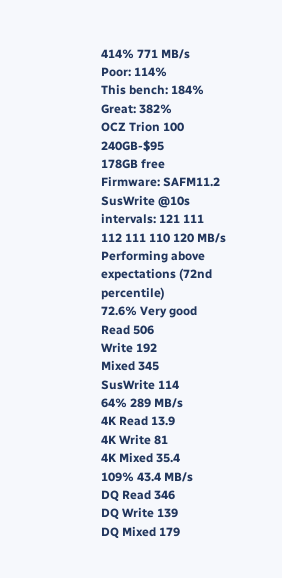414% 771 MB/s
Poor: 114%
This bench: 184%
Great: 382%
OCZ Trion 100 240GB-$95
178GB free
Firmware: SAFM11.2
SusWrite @10s intervals: 121 111 112 111 110 120 MB/s
Performing above expectations (72nd percentile)
72.6% Very good
Read 506
Write 192
Mixed 345
SusWrite 114
64% 289 MB/s
4K Read 13.9
4K Write 81
4K Mixed 35.4
109% 43.4 MB/s
DQ Read 346
DQ Write 139
DQ Mixed 179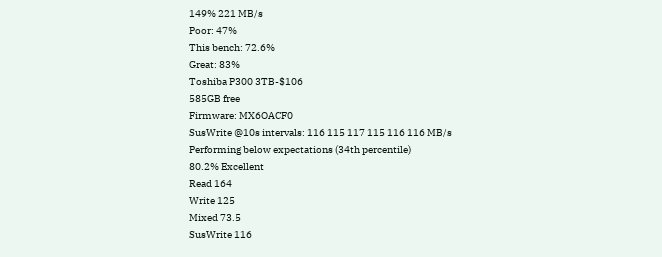149% 221 MB/s
Poor: 47%
This bench: 72.6%
Great: 83%
Toshiba P300 3TB-$106
585GB free
Firmware: MX6OACF0
SusWrite @10s intervals: 116 115 117 115 116 116 MB/s
Performing below expectations (34th percentile)
80.2% Excellent
Read 164
Write 125
Mixed 73.5
SusWrite 116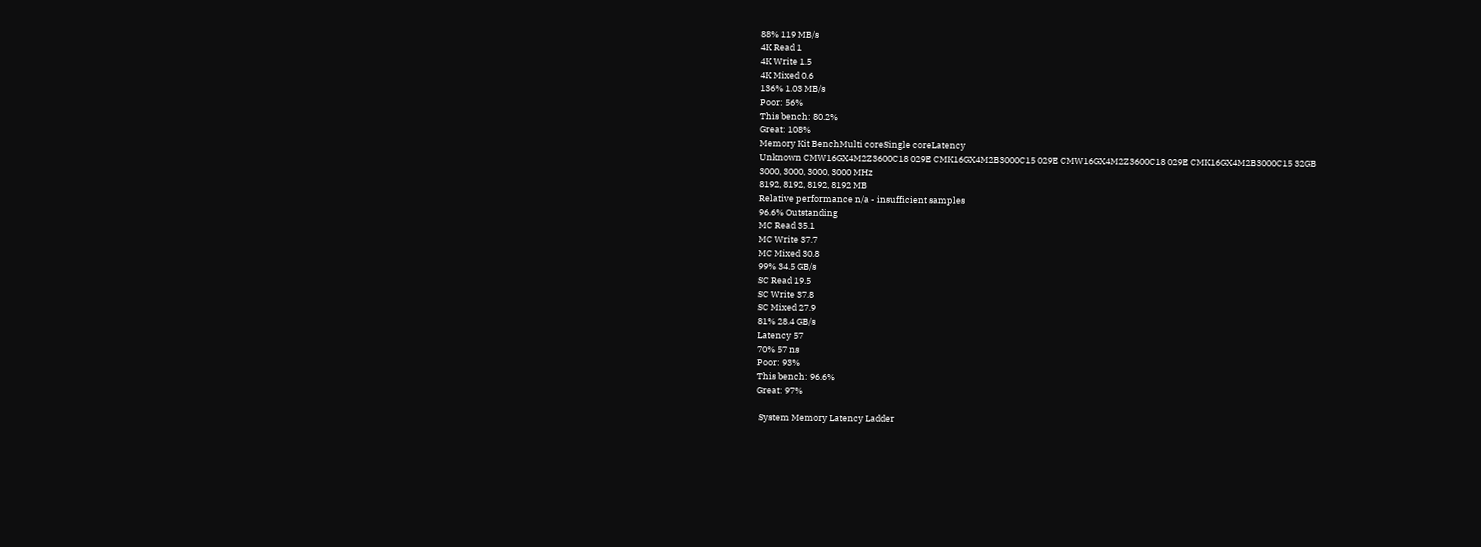88% 119 MB/s
4K Read 1
4K Write 1.5
4K Mixed 0.6
136% 1.03 MB/s
Poor: 56%
This bench: 80.2%
Great: 108%
Memory Kit BenchMulti coreSingle coreLatency
Unknown CMW16GX4M2Z3600C18 029E CMK16GX4M2B3000C15 029E CMW16GX4M2Z3600C18 029E CMK16GX4M2B3000C15 32GB
3000, 3000, 3000, 3000 MHz
8192, 8192, 8192, 8192 MB
Relative performance n/a - insufficient samples
96.6% Outstanding
MC Read 35.1
MC Write 37.7
MC Mixed 30.8
99% 34.5 GB/s
SC Read 19.5
SC Write 37.8
SC Mixed 27.9
81% 28.4 GB/s
Latency 57
70% 57 ns
Poor: 93%
This bench: 96.6%
Great: 97%

 System Memory Latency Ladder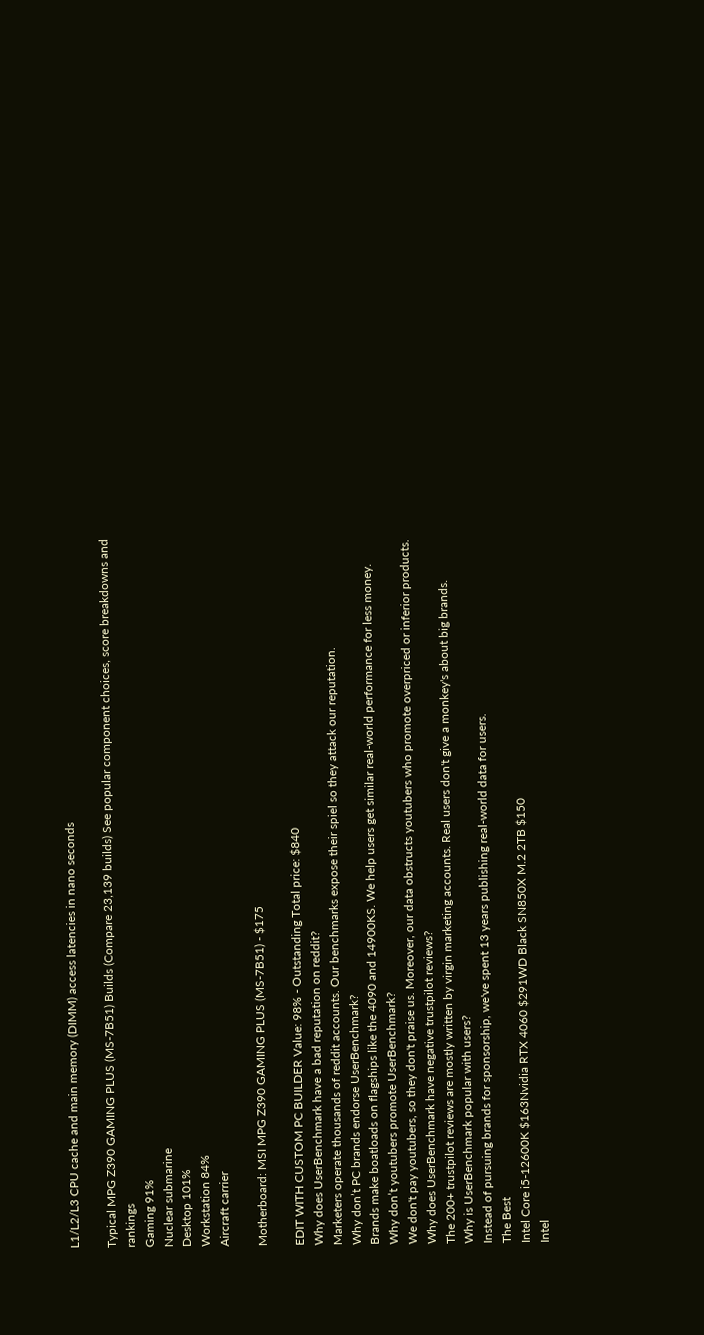L1/L2/L3 CPU cache and main memory (DIMM) access latencies in nano seconds

Typical MPG Z390 GAMING PLUS (MS-7B51) Builds (Compare 23,139 builds) See popular component choices, score breakdowns and rankings
Gaming 91%
Nuclear submarine
Desktop 101%
Workstation 84%
Aircraft carrier

Motherboard: MSI MPG Z390 GAMING PLUS (MS-7B51) - $175

EDIT WITH CUSTOM PC BUILDER Value: 98% - Outstanding Total price: $840
Why does UserBenchmark have a bad reputation on reddit?
Marketers operate thousands of reddit accounts. Our benchmarks expose their spiel so they attack our reputation.
Why don’t PC brands endorse UserBenchmark?
Brands make boatloads on flagships like the 4090 and 14900KS. We help users get similar real-world performance for less money.
Why don’t youtubers promote UserBenchmark?
We don't pay youtubers, so they don't praise us. Moreover, our data obstructs youtubers who promote overpriced or inferior products.
Why does UserBenchmark have negative trustpilot reviews?
The 200+ trustpilot reviews are mostly written by virgin marketing accounts. Real users don't give a monkey's about big brands.
Why is UserBenchmark popular with users?
Instead of pursuing brands for sponsorship, we've spent 13 years publishing real-world data for users.
The Best
Intel Core i5-12600K $163Nvidia RTX 4060 $291WD Black SN850X M.2 2TB $150
Intel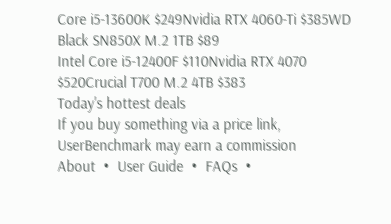Core i5-13600K $249Nvidia RTX 4060-Ti $385WD Black SN850X M.2 1TB $89
Intel Core i5-12400F $110Nvidia RTX 4070 $520Crucial T700 M.2 4TB $383
Today's hottest deals
If you buy something via a price link, UserBenchmark may earn a commission
About  •  User Guide  •  FAQs  •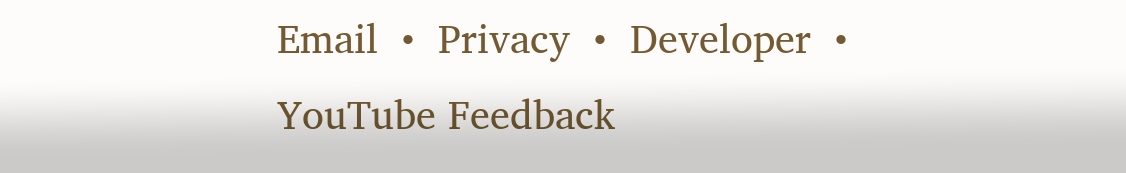Email  •  Privacy  •  Developer  •  YouTube Feedback